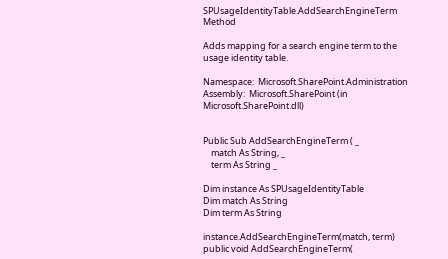SPUsageIdentityTable.AddSearchEngineTerm Method

Adds mapping for a search engine term to the usage identity table.

Namespace:  Microsoft.SharePoint.Administration
Assembly:  Microsoft.SharePoint (in Microsoft.SharePoint.dll)


Public Sub AddSearchEngineTerm ( _
    match As String, _
    term As String _

Dim instance As SPUsageIdentityTable
Dim match As String
Dim term As String

instance.AddSearchEngineTerm(match, term)
public void AddSearchEngineTerm(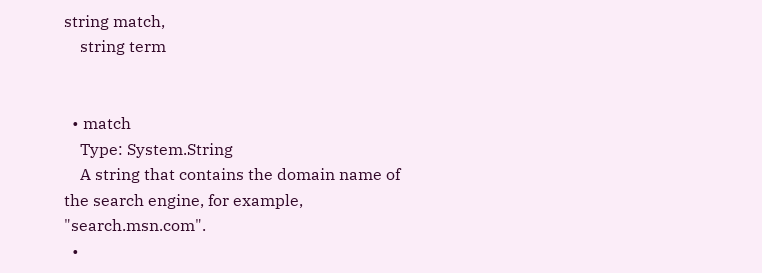string match,
    string term


  • match
    Type: System.String
    A string that contains the domain name of the search engine, for example, "search.msn.com".
  •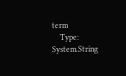term
    Type: System.String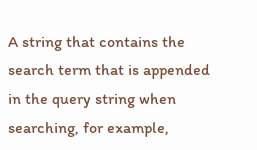A string that contains the search term that is appended in the query string when searching, for example,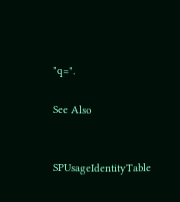"q=".

See Also


SPUsageIdentityTable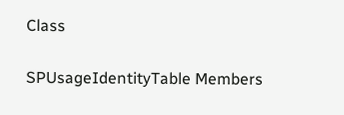Class

SPUsageIdentityTable Members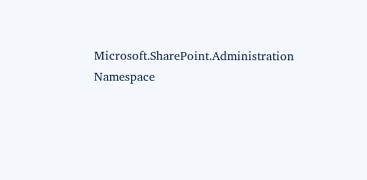Microsoft.SharePoint.Administration Namespace